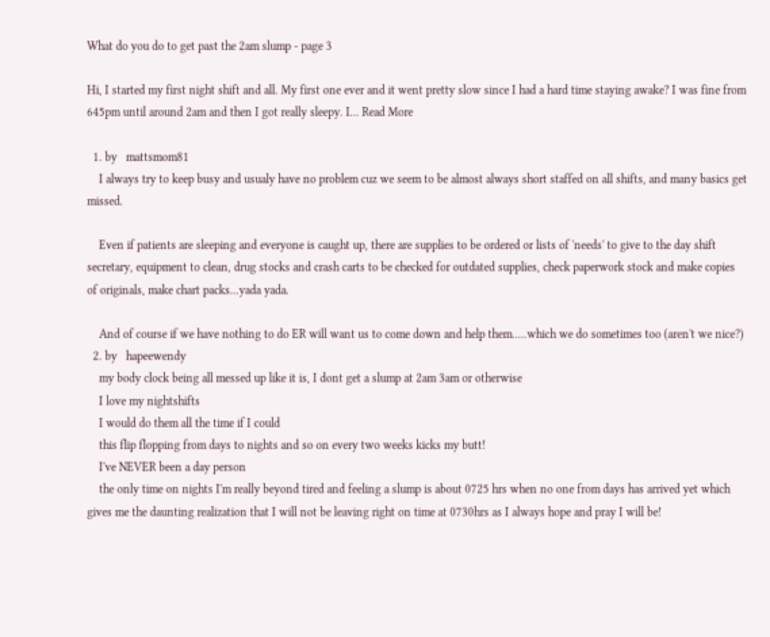What do you do to get past the 2am slump - page 3

Hi, I started my first night shift and all. My first one ever and it went pretty slow since I had a hard time staying awake? I was fine from 645pm until around 2am and then I got really sleepy. I... Read More

  1. by   mattsmom81
    I always try to keep busy and usualy have no problem cuz we seem to be almost always short staffed on all shifts, and many basics get missed.

    Even if patients are sleeping and everyone is caught up, there are supplies to be ordered or lists of 'needs' to give to the day shift secretary, equipment to clean, drug stocks and crash carts to be checked for outdated supplies, check paperwork stock and make copies of originals, make chart packs...yada yada.

    And of course if we have nothing to do ER will want us to come down and help them.....which we do sometimes too (aren't we nice?)
  2. by   hapeewendy
    my body clock being all messed up like it is, I dont get a slump at 2am 3am or otherwise
    I love my nightshifts
    I would do them all the time if I could
    this flip flopping from days to nights and so on every two weeks kicks my butt!
    I've NEVER been a day person
    the only time on nights I'm really beyond tired and feeling a slump is about 0725 hrs when no one from days has arrived yet which gives me the daunting realization that I will not be leaving right on time at 0730hrs as I always hope and pray I will be!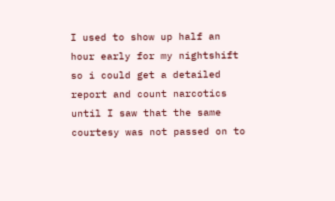I used to show up half an hour early for my nightshift so i could get a detailed report and count narcotics until I saw that the same courtesy was not passed on to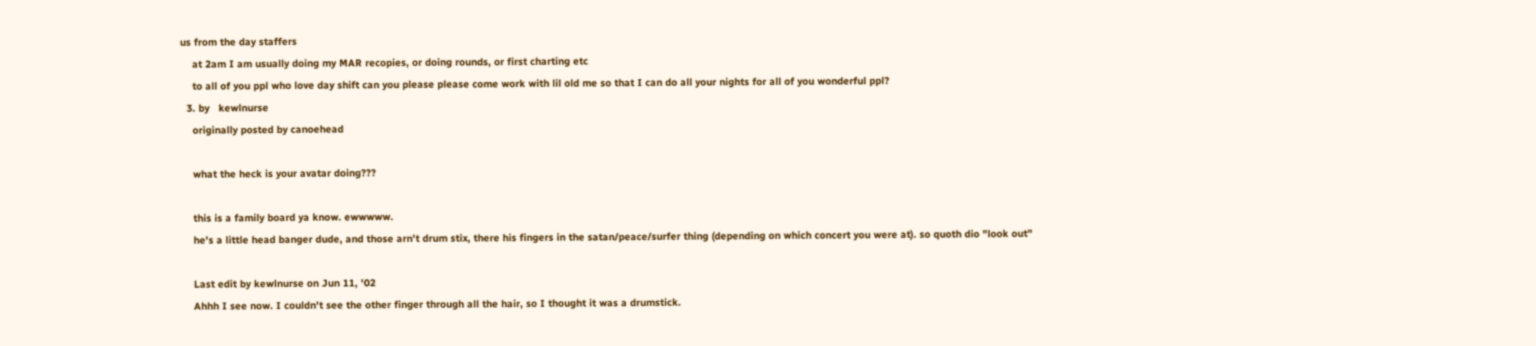us from the day staffers
    at 2am I am usually doing my MAR recopies, or doing rounds, or first charting etc
    to all of you ppl who love day shift can you please please come work with lil old me so that I can do all your nights for all of you wonderful ppl?
  3. by   kewlnurse
    originally posted by canoehead

    what the heck is your avatar doing???

    this is a family board ya know. ewwwww.
    he's a little head banger dude, and those arn't drum stix, there his fingers in the satan/peace/surfer thing (depending on which concert you were at). so quoth dio "look out"

    Last edit by kewlnurse on Jun 11, '02
    Ahhh I see now. I couldn't see the other finger through all the hair, so I thought it was a drumstick.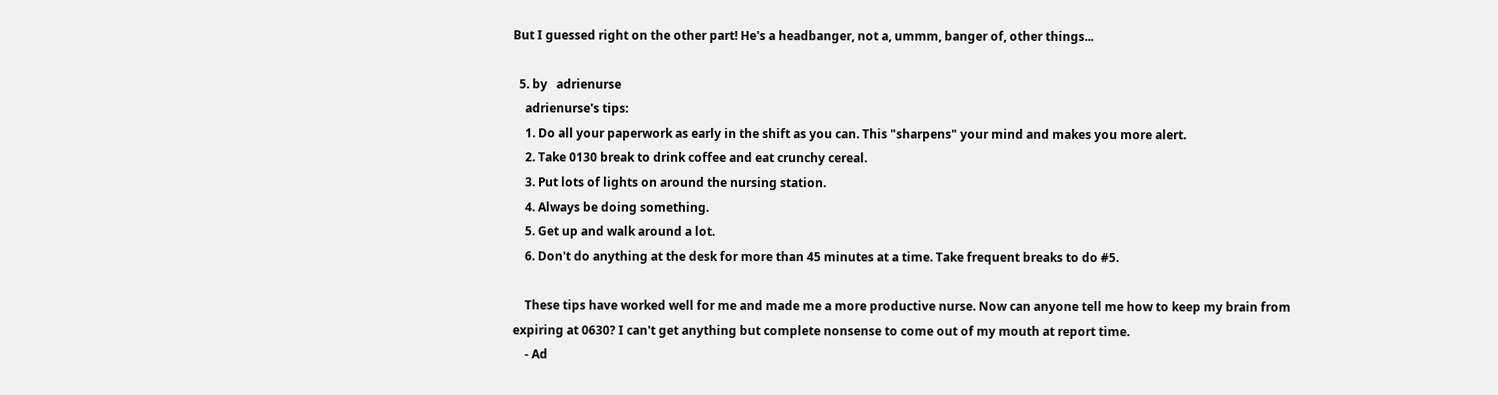But I guessed right on the other part! He's a headbanger, not a, ummm, banger of, other things...

  5. by   adrienurse
    adrienurse's tips:
    1. Do all your paperwork as early in the shift as you can. This "sharpens" your mind and makes you more alert.
    2. Take 0130 break to drink coffee and eat crunchy cereal.
    3. Put lots of lights on around the nursing station.
    4. Always be doing something.
    5. Get up and walk around a lot.
    6. Don't do anything at the desk for more than 45 minutes at a time. Take frequent breaks to do #5.

    These tips have worked well for me and made me a more productive nurse. Now can anyone tell me how to keep my brain from expiring at 0630? I can't get anything but complete nonsense to come out of my mouth at report time.
    - Ad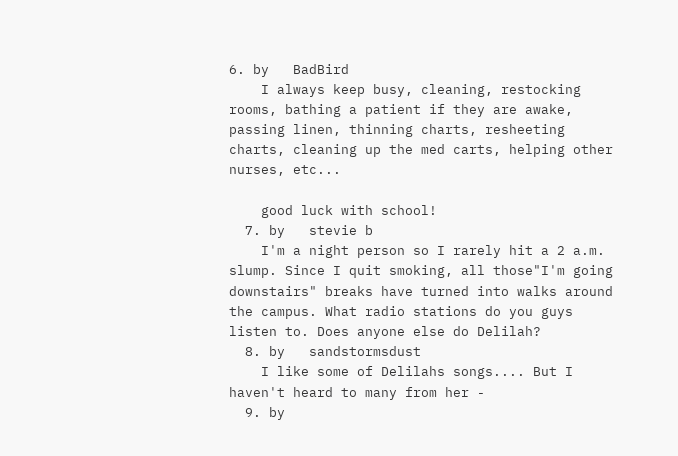6. by   BadBird
    I always keep busy, cleaning, restocking rooms, bathing a patient if they are awake, passing linen, thinning charts, resheeting charts, cleaning up the med carts, helping other nurses, etc...

    good luck with school!
  7. by   stevie b
    I'm a night person so I rarely hit a 2 a.m. slump. Since I quit smoking, all those"I'm going downstairs" breaks have turned into walks around the campus. What radio stations do you guys listen to. Does anyone else do Delilah?
  8. by   sandstormsdust
    I like some of Delilahs songs.... But I haven't heard to many from her -
  9. by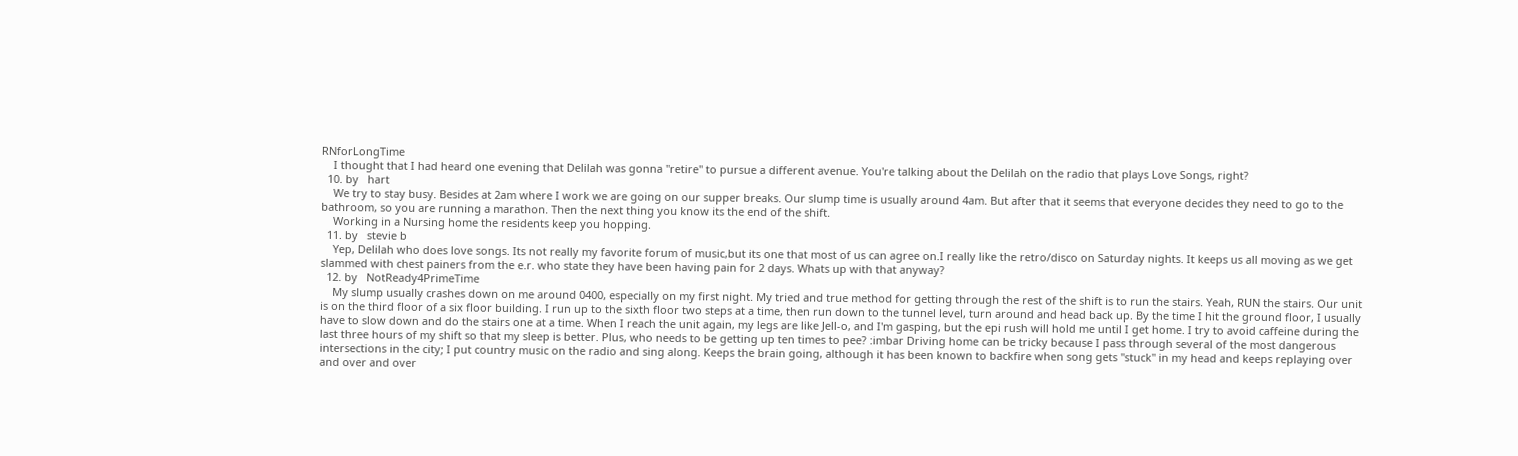RNforLongTime
    I thought that I had heard one evening that Delilah was gonna "retire" to pursue a different avenue. You're talking about the Delilah on the radio that plays Love Songs, right?
  10. by   hart
    We try to stay busy. Besides at 2am where I work we are going on our supper breaks. Our slump time is usually around 4am. But after that it seems that everyone decides they need to go to the bathroom, so you are running a marathon. Then the next thing you know its the end of the shift.
    Working in a Nursing home the residents keep you hopping.
  11. by   stevie b
    Yep, Delilah who does love songs. Its not really my favorite forum of music,but its one that most of us can agree on.I really like the retro/disco on Saturday nights. It keeps us all moving as we get slammed with chest painers from the e.r. who state they have been having pain for 2 days. Whats up with that anyway?
  12. by   NotReady4PrimeTime
    My slump usually crashes down on me around 0400, especially on my first night. My tried and true method for getting through the rest of the shift is to run the stairs. Yeah, RUN the stairs. Our unit is on the third floor of a six floor building. I run up to the sixth floor two steps at a time, then run down to the tunnel level, turn around and head back up. By the time I hit the ground floor, I usually have to slow down and do the stairs one at a time. When I reach the unit again, my legs are like Jell-o, and I'm gasping, but the epi rush will hold me until I get home. I try to avoid caffeine during the last three hours of my shift so that my sleep is better. Plus, who needs to be getting up ten times to pee? :imbar Driving home can be tricky because I pass through several of the most dangerous intersections in the city; I put country music on the radio and sing along. Keeps the brain going, although it has been known to backfire when song gets "stuck" in my head and keeps replaying over and over and over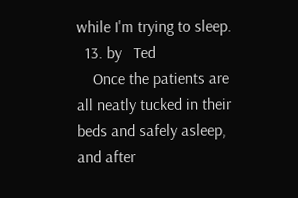while I'm trying to sleep.
  13. by   Ted
    Once the patients are all neatly tucked in their beds and safely asleep, and after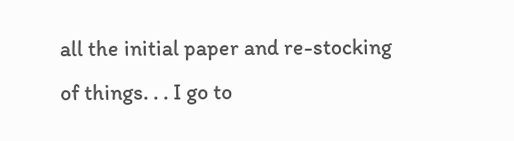all the initial paper and re-stocking of things. . . I go to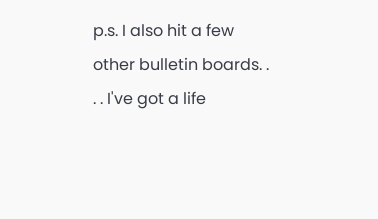p.s. I also hit a few other bulletin boards. . . . I've got a life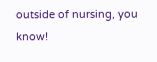outside of nursing, you know!